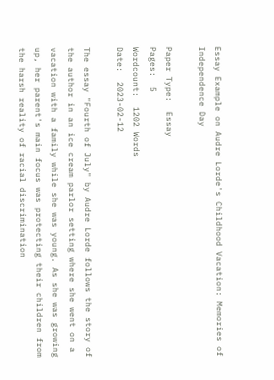Essay Example on Audre Lorde's Childhood Vacation: Memories of Independence Day

Paper Type:  Essay
Pages:  5
Wordcount:  1202 Words
Date:  2023-02-12

The essay "Fourth of July" by Audre Lorde follows the story of the author in an ice cream parlor setting where she went on a vacation with a family while she was young. As she was growing up, her parent's main focus was protecting their children from the harsh reality of racial discrimination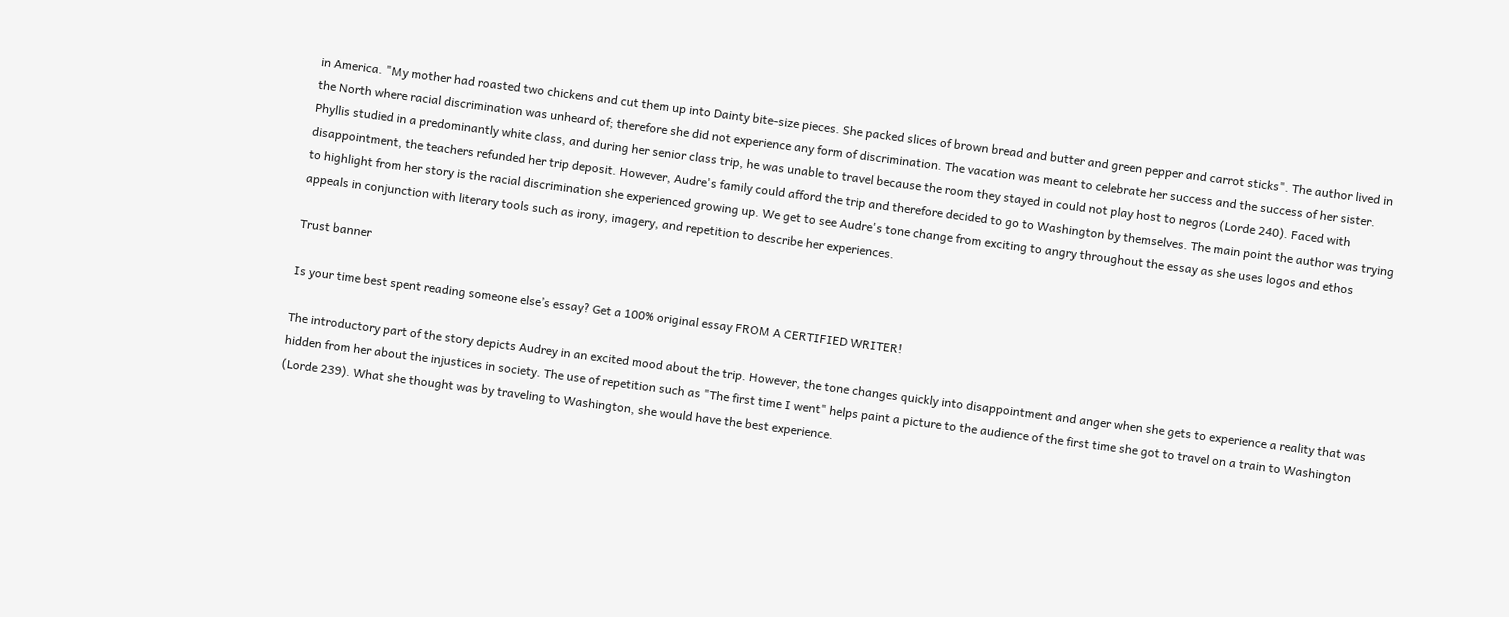in America. "My mother had roasted two chickens and cut them up into Dainty bite-size pieces. She packed slices of brown bread and butter and green pepper and carrot sticks". The author lived in the North where racial discrimination was unheard of; therefore she did not experience any form of discrimination. The vacation was meant to celebrate her success and the success of her sister. Phyllis studied in a predominantly white class, and during her senior class trip, he was unable to travel because the room they stayed in could not play host to negros (Lorde 240). Faced with disappointment, the teachers refunded her trip deposit. However, Audre's family could afford the trip and therefore decided to go to Washington by themselves. The main point the author was trying to highlight from her story is the racial discrimination she experienced growing up. We get to see Audre's tone change from exciting to angry throughout the essay as she uses logos and ethos appeals in conjunction with literary tools such as irony, imagery, and repetition to describe her experiences.

Trust banner

Is your time best spent reading someone else’s essay? Get a 100% original essay FROM A CERTIFIED WRITER!

The introductory part of the story depicts Audrey in an excited mood about the trip. However, the tone changes quickly into disappointment and anger when she gets to experience a reality that was hidden from her about the injustices in society. The use of repetition such as "The first time I went" helps paint a picture to the audience of the first time she got to travel on a train to Washington (Lorde 239). What she thought was by traveling to Washington, she would have the best experience.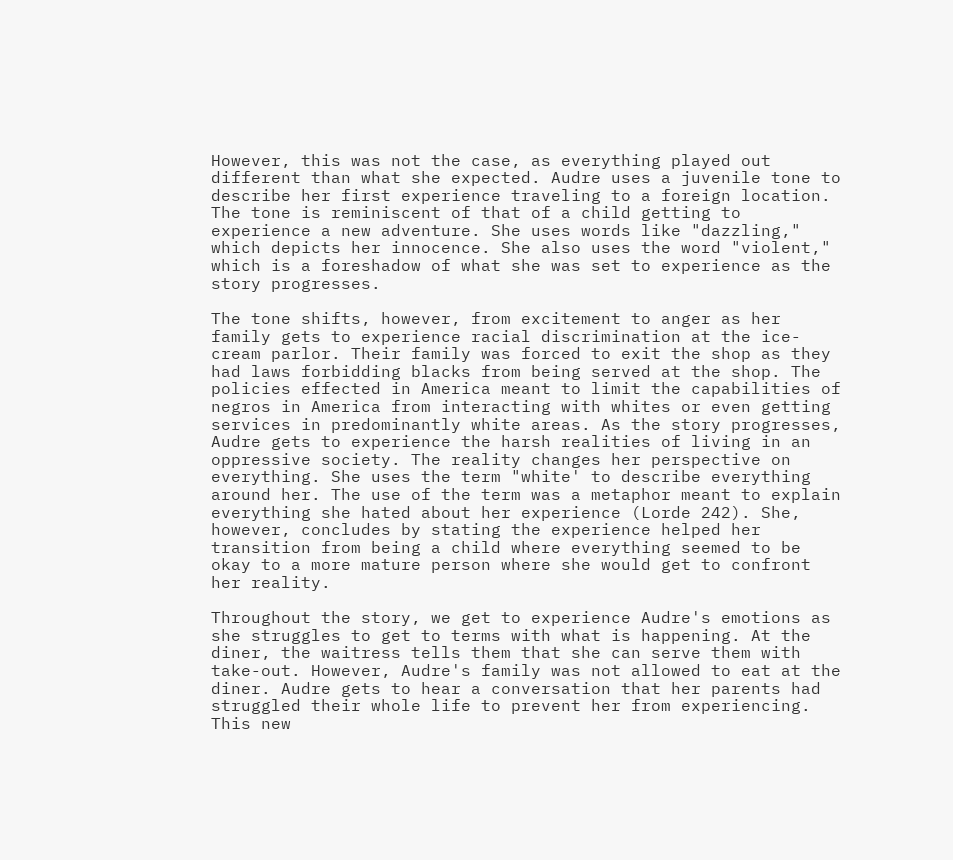However, this was not the case, as everything played out different than what she expected. Audre uses a juvenile tone to describe her first experience traveling to a foreign location. The tone is reminiscent of that of a child getting to experience a new adventure. She uses words like "dazzling," which depicts her innocence. She also uses the word "violent," which is a foreshadow of what she was set to experience as the story progresses.

The tone shifts, however, from excitement to anger as her family gets to experience racial discrimination at the ice-cream parlor. Their family was forced to exit the shop as they had laws forbidding blacks from being served at the shop. The policies effected in America meant to limit the capabilities of negros in America from interacting with whites or even getting services in predominantly white areas. As the story progresses, Audre gets to experience the harsh realities of living in an oppressive society. The reality changes her perspective on everything. She uses the term "white' to describe everything around her. The use of the term was a metaphor meant to explain everything she hated about her experience (Lorde 242). She, however, concludes by stating the experience helped her transition from being a child where everything seemed to be okay to a more mature person where she would get to confront her reality.

Throughout the story, we get to experience Audre's emotions as she struggles to get to terms with what is happening. At the diner, the waitress tells them that she can serve them with take-out. However, Audre's family was not allowed to eat at the diner. Audre gets to hear a conversation that her parents had struggled their whole life to prevent her from experiencing. This new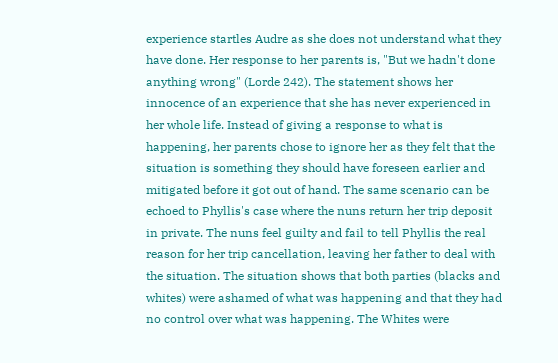experience startles Audre as she does not understand what they have done. Her response to her parents is, "But we hadn't done anything wrong" (Lorde 242). The statement shows her innocence of an experience that she has never experienced in her whole life. Instead of giving a response to what is happening, her parents chose to ignore her as they felt that the situation is something they should have foreseen earlier and mitigated before it got out of hand. The same scenario can be echoed to Phyllis's case where the nuns return her trip deposit in private. The nuns feel guilty and fail to tell Phyllis the real reason for her trip cancellation, leaving her father to deal with the situation. The situation shows that both parties (blacks and whites) were ashamed of what was happening and that they had no control over what was happening. The Whites were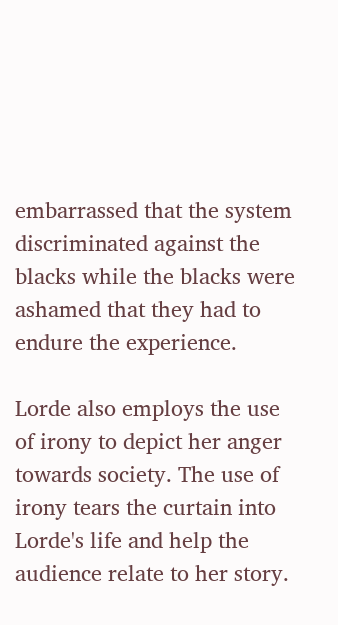embarrassed that the system discriminated against the blacks while the blacks were ashamed that they had to endure the experience.

Lorde also employs the use of irony to depict her anger towards society. The use of irony tears the curtain into Lorde's life and help the audience relate to her story.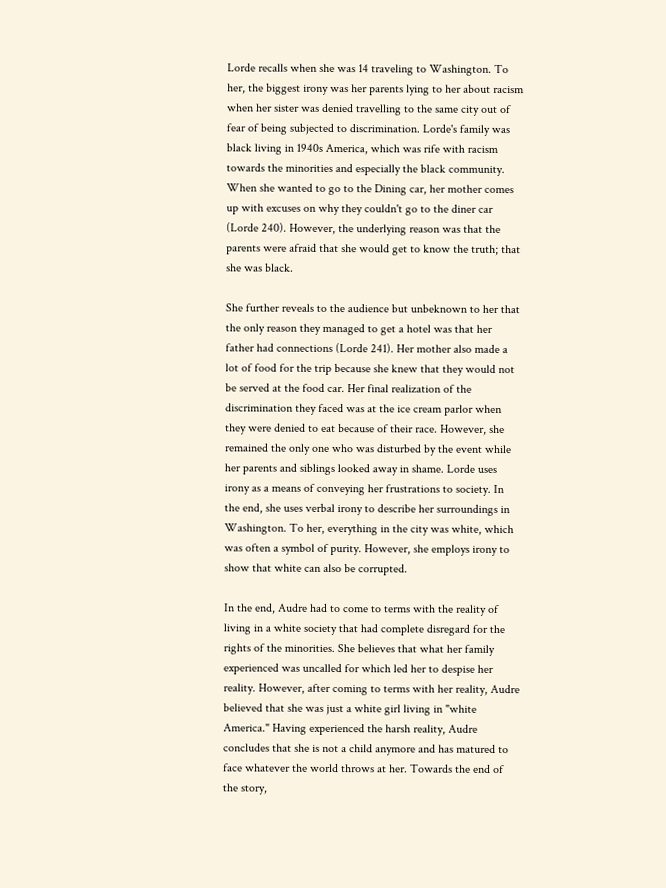Lorde recalls when she was 14 traveling to Washington. To her, the biggest irony was her parents lying to her about racism when her sister was denied travelling to the same city out of fear of being subjected to discrimination. Lorde's family was black living in 1940s America, which was rife with racism towards the minorities and especially the black community. When she wanted to go to the Dining car, her mother comes up with excuses on why they couldn't go to the diner car (Lorde 240). However, the underlying reason was that the parents were afraid that she would get to know the truth; that she was black.

She further reveals to the audience but unbeknown to her that the only reason they managed to get a hotel was that her father had connections (Lorde 241). Her mother also made a lot of food for the trip because she knew that they would not be served at the food car. Her final realization of the discrimination they faced was at the ice cream parlor when they were denied to eat because of their race. However, she remained the only one who was disturbed by the event while her parents and siblings looked away in shame. Lorde uses irony as a means of conveying her frustrations to society. In the end, she uses verbal irony to describe her surroundings in Washington. To her, everything in the city was white, which was often a symbol of purity. However, she employs irony to show that white can also be corrupted.

In the end, Audre had to come to terms with the reality of living in a white society that had complete disregard for the rights of the minorities. She believes that what her family experienced was uncalled for which led her to despise her reality. However, after coming to terms with her reality, Audre believed that she was just a white girl living in "white America." Having experienced the harsh reality, Audre concludes that she is not a child anymore and has matured to face whatever the world throws at her. Towards the end of the story,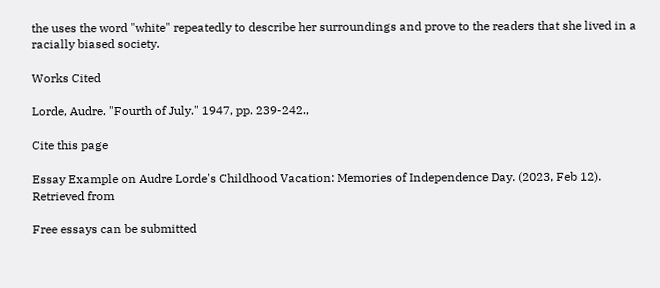the uses the word "white" repeatedly to describe her surroundings and prove to the readers that she lived in a racially biased society.

Works Cited

Lorde, Audre. "Fourth of July." 1947, pp. 239-242.,

Cite this page

Essay Example on Audre Lorde's Childhood Vacation: Memories of Independence Day. (2023, Feb 12). Retrieved from

Free essays can be submitted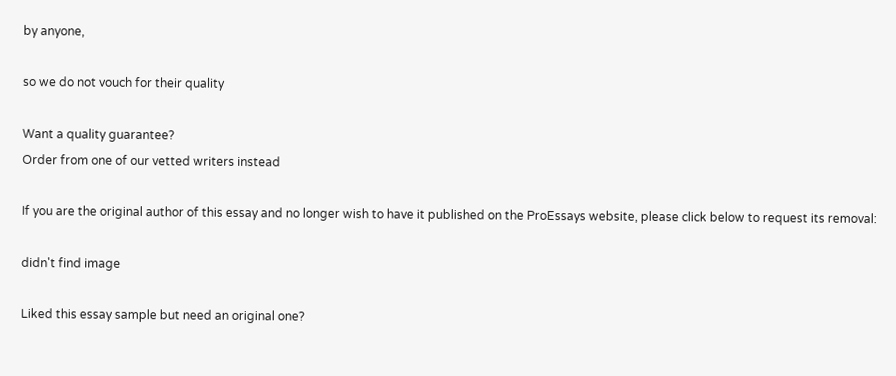by anyone,

so we do not vouch for their quality

Want a quality guarantee?
Order from one of our vetted writers instead

If you are the original author of this essay and no longer wish to have it published on the ProEssays website, please click below to request its removal:

didn't find image

Liked this essay sample but need an original one?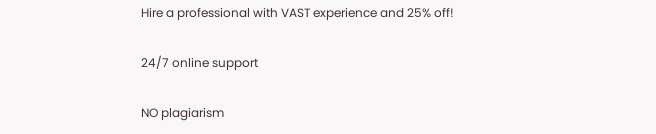Hire a professional with VAST experience and 25% off!

24/7 online support

NO plagiarism